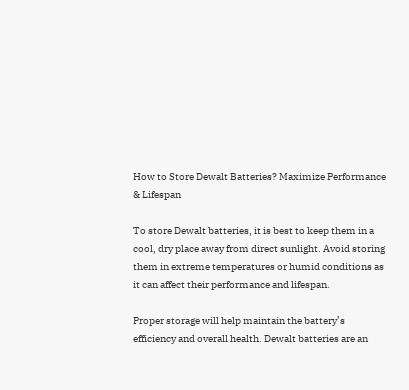How to Store Dewalt Batteries? Maximize Performance & Lifespan

To store Dewalt batteries, it is best to keep them in a cool, dry place away from direct sunlight. Avoid storing them in extreme temperatures or humid conditions as it can affect their performance and lifespan.

Proper storage will help maintain the battery’s efficiency and overall health. Dewalt batteries are an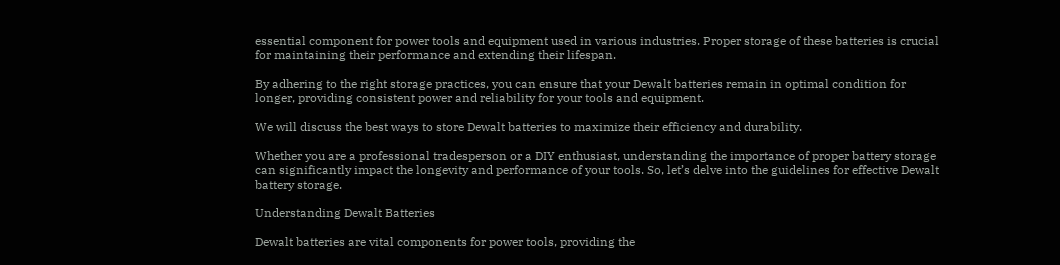essential component for power tools and equipment used in various industries. Proper storage of these batteries is crucial for maintaining their performance and extending their lifespan.

By adhering to the right storage practices, you can ensure that your Dewalt batteries remain in optimal condition for longer, providing consistent power and reliability for your tools and equipment.

We will discuss the best ways to store Dewalt batteries to maximize their efficiency and durability.

Whether you are a professional tradesperson or a DIY enthusiast, understanding the importance of proper battery storage can significantly impact the longevity and performance of your tools. So, let’s delve into the guidelines for effective Dewalt battery storage.

Understanding Dewalt Batteries

Dewalt batteries are vital components for power tools, providing the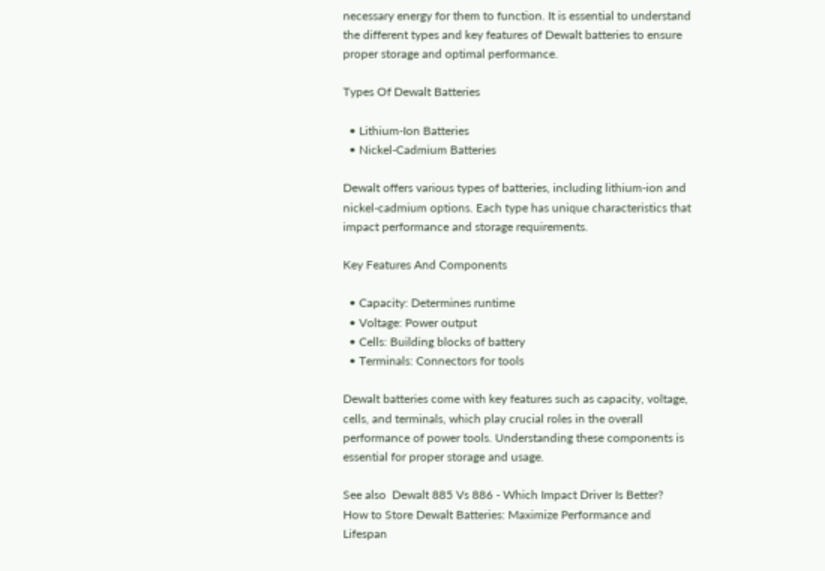necessary energy for them to function. It is essential to understand the different types and key features of Dewalt batteries to ensure proper storage and optimal performance.

Types Of Dewalt Batteries

  • Lithium-Ion Batteries
  • Nickel-Cadmium Batteries

Dewalt offers various types of batteries, including lithium-ion and nickel-cadmium options. Each type has unique characteristics that impact performance and storage requirements.

Key Features And Components

  • Capacity: Determines runtime
  • Voltage: Power output
  • Cells: Building blocks of battery
  • Terminals: Connectors for tools

Dewalt batteries come with key features such as capacity, voltage, cells, and terminals, which play crucial roles in the overall performance of power tools. Understanding these components is essential for proper storage and usage.

See also  Dewalt 885 Vs 886 - Which Impact Driver Is Better?
How to Store Dewalt Batteries: Maximize Performance and Lifespan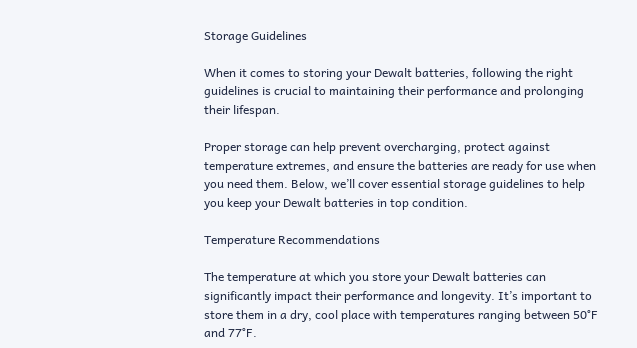Storage Guidelines

When it comes to storing your Dewalt batteries, following the right guidelines is crucial to maintaining their performance and prolonging their lifespan.

Proper storage can help prevent overcharging, protect against temperature extremes, and ensure the batteries are ready for use when you need them. Below, we’ll cover essential storage guidelines to help you keep your Dewalt batteries in top condition.

Temperature Recommendations

The temperature at which you store your Dewalt batteries can significantly impact their performance and longevity. It’s important to store them in a dry, cool place with temperatures ranging between 50°F and 77°F.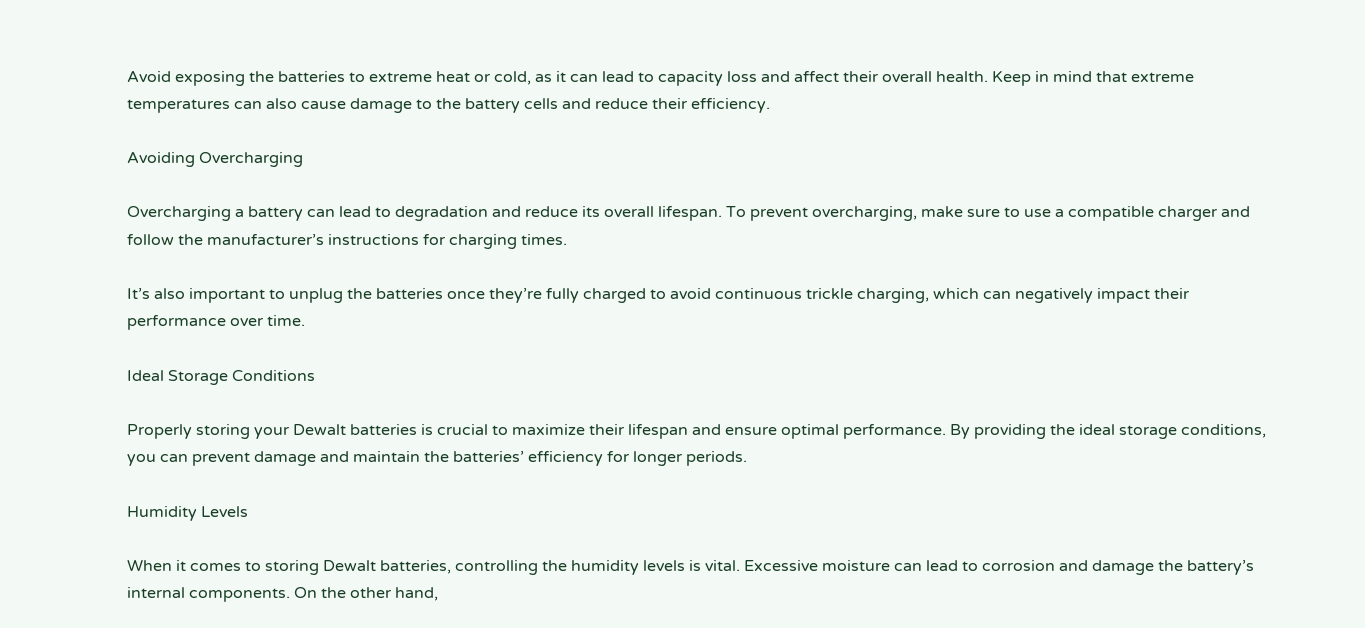Avoid exposing the batteries to extreme heat or cold, as it can lead to capacity loss and affect their overall health. Keep in mind that extreme temperatures can also cause damage to the battery cells and reduce their efficiency.

Avoiding Overcharging

Overcharging a battery can lead to degradation and reduce its overall lifespan. To prevent overcharging, make sure to use a compatible charger and follow the manufacturer’s instructions for charging times.

It’s also important to unplug the batteries once they’re fully charged to avoid continuous trickle charging, which can negatively impact their performance over time.

Ideal Storage Conditions

Properly storing your Dewalt batteries is crucial to maximize their lifespan and ensure optimal performance. By providing the ideal storage conditions, you can prevent damage and maintain the batteries’ efficiency for longer periods.

Humidity Levels

When it comes to storing Dewalt batteries, controlling the humidity levels is vital. Excessive moisture can lead to corrosion and damage the battery’s internal components. On the other hand,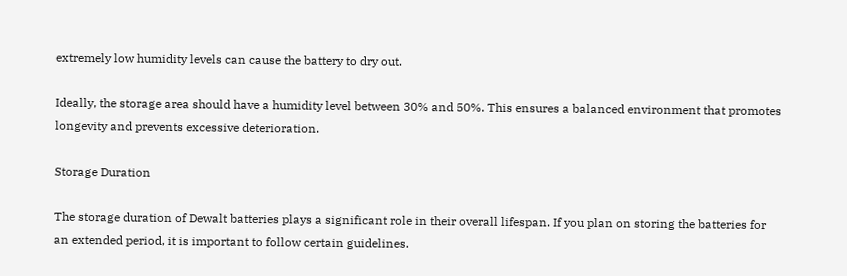extremely low humidity levels can cause the battery to dry out.

Ideally, the storage area should have a humidity level between 30% and 50%. This ensures a balanced environment that promotes longevity and prevents excessive deterioration.

Storage Duration

The storage duration of Dewalt batteries plays a significant role in their overall lifespan. If you plan on storing the batteries for an extended period, it is important to follow certain guidelines.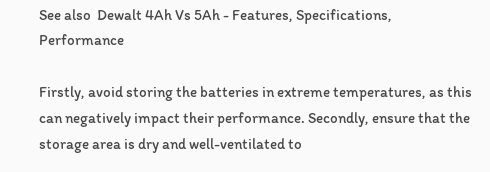See also  Dewalt 4Ah Vs 5Ah - Features, Specifications, Performance

Firstly, avoid storing the batteries in extreme temperatures, as this can negatively impact their performance. Secondly, ensure that the storage area is dry and well-ventilated to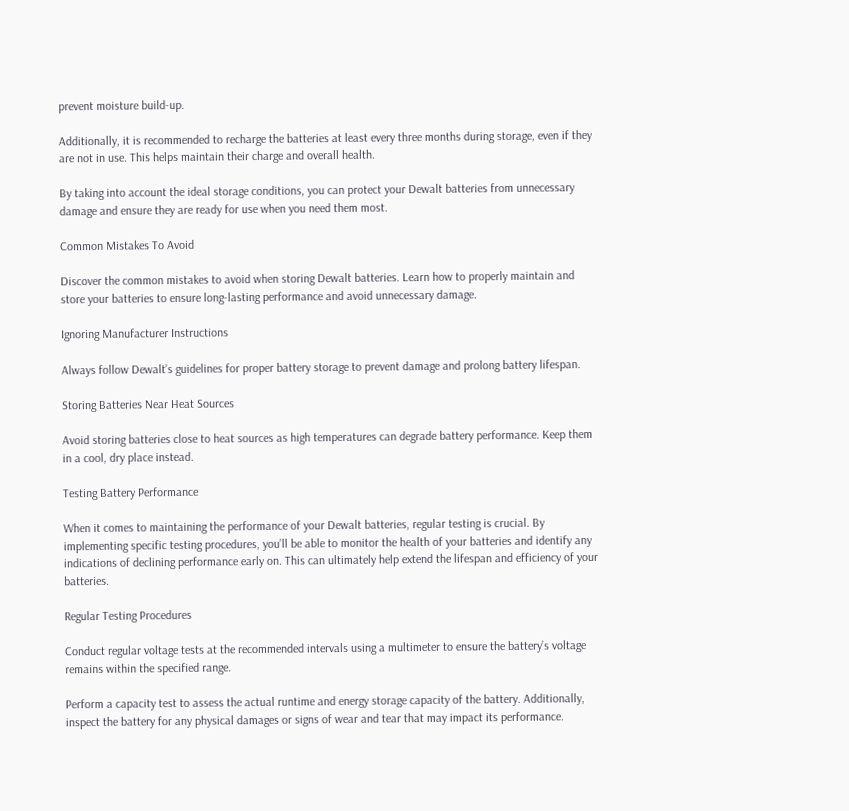prevent moisture build-up.

Additionally, it is recommended to recharge the batteries at least every three months during storage, even if they are not in use. This helps maintain their charge and overall health.

By taking into account the ideal storage conditions, you can protect your Dewalt batteries from unnecessary damage and ensure they are ready for use when you need them most.

Common Mistakes To Avoid

Discover the common mistakes to avoid when storing Dewalt batteries. Learn how to properly maintain and store your batteries to ensure long-lasting performance and avoid unnecessary damage.

Ignoring Manufacturer Instructions

Always follow Dewalt’s guidelines for proper battery storage to prevent damage and prolong battery lifespan.

Storing Batteries Near Heat Sources

Avoid storing batteries close to heat sources as high temperatures can degrade battery performance. Keep them in a cool, dry place instead.

Testing Battery Performance

When it comes to maintaining the performance of your Dewalt batteries, regular testing is crucial. By implementing specific testing procedures, you’ll be able to monitor the health of your batteries and identify any indications of declining performance early on. This can ultimately help extend the lifespan and efficiency of your batteries.

Regular Testing Procedures

Conduct regular voltage tests at the recommended intervals using a multimeter to ensure the battery’s voltage remains within the specified range.

Perform a capacity test to assess the actual runtime and energy storage capacity of the battery. Additionally, inspect the battery for any physical damages or signs of wear and tear that may impact its performance.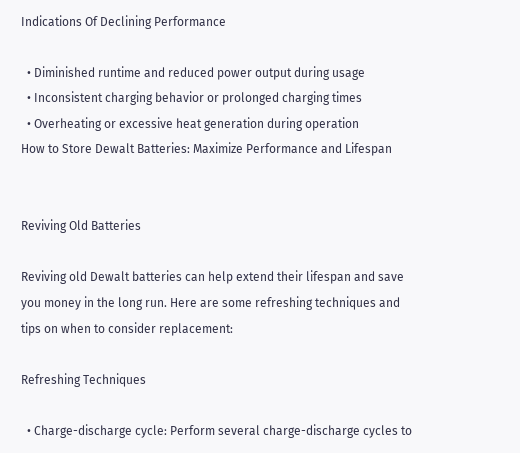Indications Of Declining Performance

  • Diminished runtime and reduced power output during usage
  • Inconsistent charging behavior or prolonged charging times
  • Overheating or excessive heat generation during operation
How to Store Dewalt Batteries: Maximize Performance and Lifespan


Reviving Old Batteries

Reviving old Dewalt batteries can help extend their lifespan and save you money in the long run. Here are some refreshing techniques and tips on when to consider replacement:

Refreshing Techniques

  • Charge-discharge cycle: Perform several charge-discharge cycles to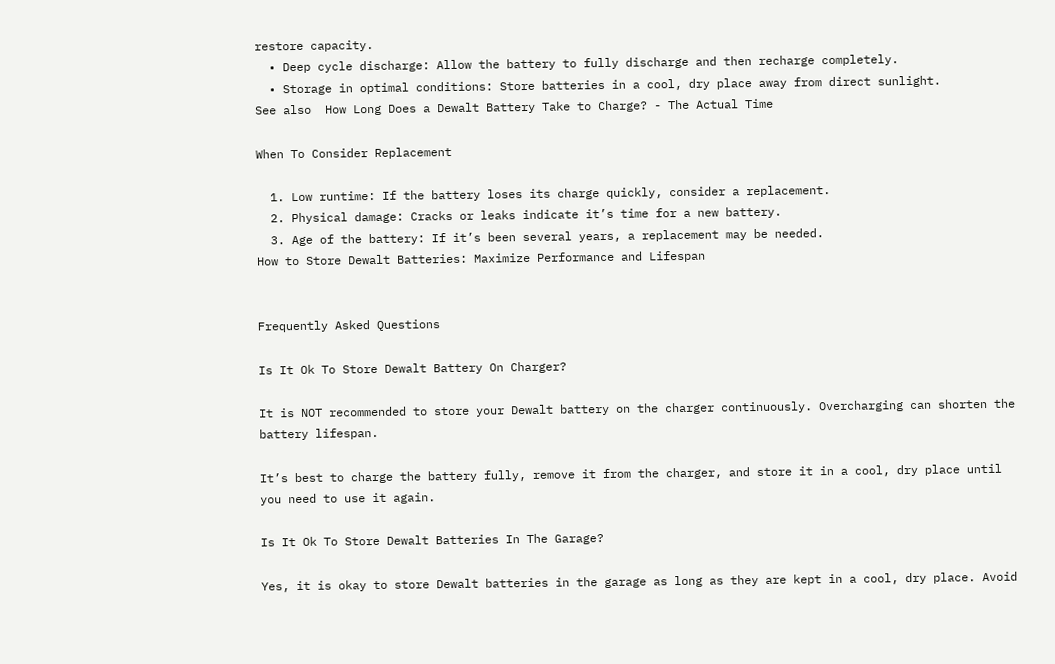restore capacity.
  • Deep cycle discharge: Allow the battery to fully discharge and then recharge completely.
  • Storage in optimal conditions: Store batteries in a cool, dry place away from direct sunlight.
See also  How Long Does a Dewalt Battery Take to Charge? - The Actual Time

When To Consider Replacement

  1. Low runtime: If the battery loses its charge quickly, consider a replacement.
  2. Physical damage: Cracks or leaks indicate it’s time for a new battery.
  3. Age of the battery: If it’s been several years, a replacement may be needed.
How to Store Dewalt Batteries: Maximize Performance and Lifespan


Frequently Asked Questions

Is It Ok To Store Dewalt Battery On Charger?

It is NOT recommended to store your Dewalt battery on the charger continuously. Overcharging can shorten the battery lifespan.

It’s best to charge the battery fully, remove it from the charger, and store it in a cool, dry place until you need to use it again.

Is It Ok To Store Dewalt Batteries In The Garage?

Yes, it is okay to store Dewalt batteries in the garage as long as they are kept in a cool, dry place. Avoid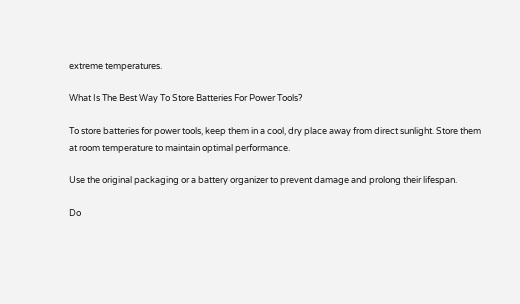extreme temperatures.

What Is The Best Way To Store Batteries For Power Tools?

To store batteries for power tools, keep them in a cool, dry place away from direct sunlight. Store them at room temperature to maintain optimal performance.

Use the original packaging or a battery organizer to prevent damage and prolong their lifespan.

Do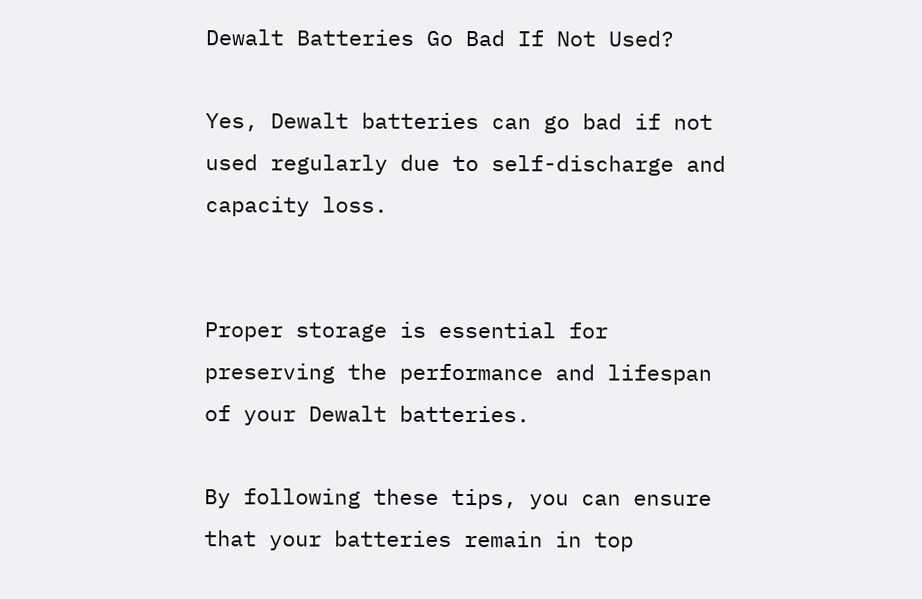Dewalt Batteries Go Bad If Not Used?

Yes, Dewalt batteries can go bad if not used regularly due to self-discharge and capacity loss.


Proper storage is essential for preserving the performance and lifespan of your Dewalt batteries.

By following these tips, you can ensure that your batteries remain in top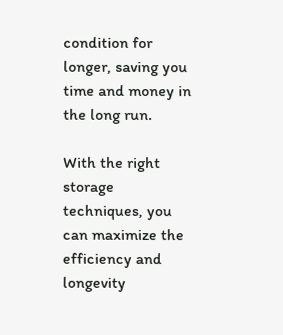condition for longer, saving you time and money in the long run.

With the right storage techniques, you can maximize the efficiency and longevity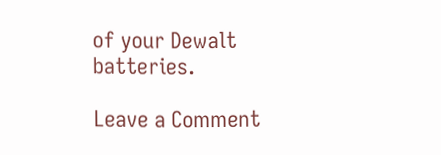of your Dewalt batteries.

Leave a Comment